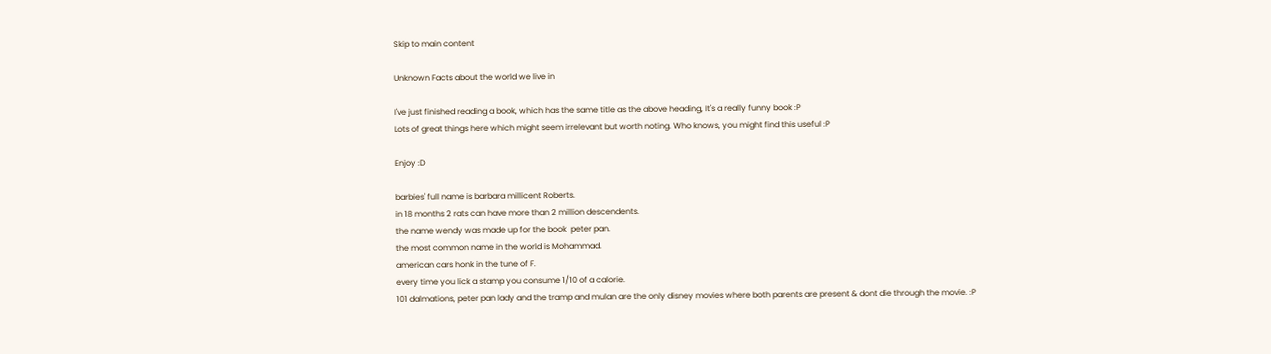Skip to main content

Unknown Facts about the world we live in

I've just finished reading a book, which has the same title as the above heading, It's a really funny book :P
Lots of great things here which might seem irrelevant but worth noting. Who knows, you might find this useful :P

Enjoy :D

barbies' full name is barbara millicent Roberts.
in 18 months 2 rats can have more than 2 million descendents.
the name wendy was made up for the book  peter pan.
the most common name in the world is Mohammad.
american cars honk in the tune of F.
every time you lick a stamp you consume 1/10 of a calorie.
101 dalmations, peter pan lady and the tramp and mulan are the only disney movies where both parents are present & dont die through the movie. :P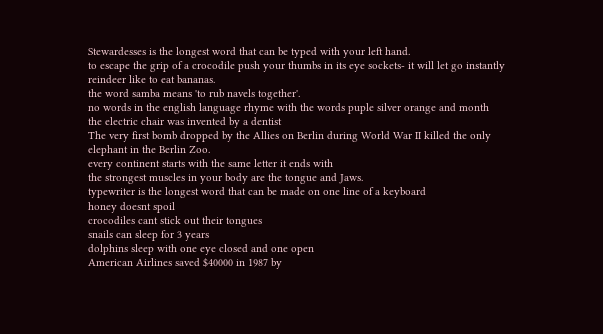Stewardesses is the longest word that can be typed with your left hand.
to escape the grip of a crocodile push your thumbs in its eye sockets- it will let go instantly
reindeer like to eat bananas.
the word samba means 'to rub navels together'.
no words in the english language rhyme with the words puple silver orange and month
the electric chair was invented by a dentist
The very first bomb dropped by the Allies on Berlin during World War II killed the only elephant in the Berlin Zoo.
every continent starts with the same letter it ends with
the strongest muscles in your body are the tongue and Jaws.
typewriter is the longest word that can be made on one line of a keyboard
honey doesnt spoil
crocodiles cant stick out their tongues
snails can sleep for 3 years
dolphins sleep with one eye closed and one open
American Airlines saved $40000 in 1987 by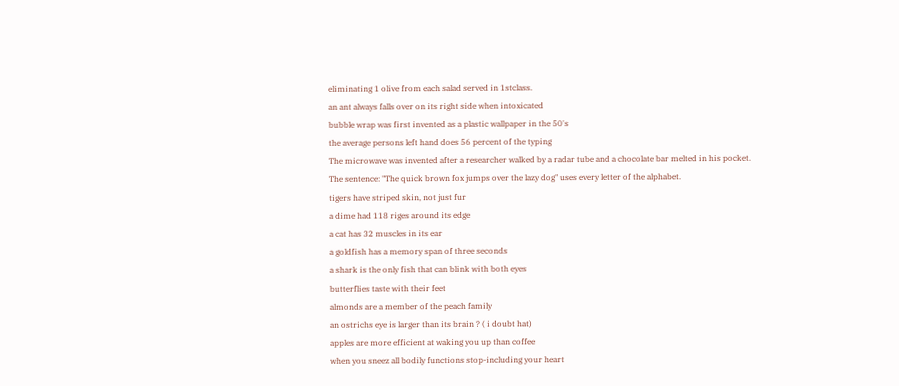eliminating 1 olive from each salad served in 1stclass.
an ant always falls over on its right side when intoxicated
bubble wrap was first invented as a plastic wallpaper in the 50's
the average persons left hand does 56 percent of the typing
The microwave was invented after a researcher walked by a radar tube and a chocolate bar melted in his pocket.
The sentence: "The quick brown fox jumps over the lazy dog" uses every letter of the alphabet.
tigers have striped skin, not just fur
a dime had 118 riges around its edge
a cat has 32 muscles in its ear
a goldfish has a memory span of three seconds
a shark is the only fish that can blink with both eyes
butterflies taste with their feet
almonds are a member of the peach family
an ostrichs eye is larger than its brain ? ( i doubt hat)
apples are more efficient at waking you up than coffee
when you sneez all bodily functions stop-including your heart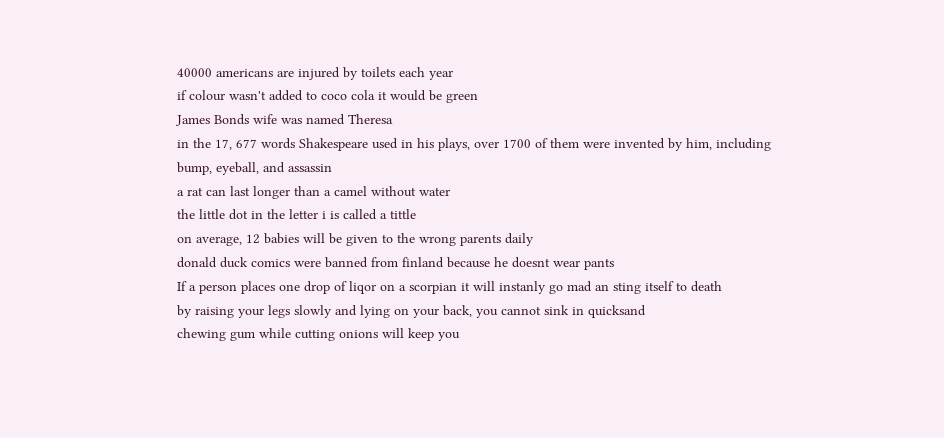40000 americans are injured by toilets each year
if colour wasn't added to coco cola it would be green
James Bonds wife was named Theresa
in the 17, 677 words Shakespeare used in his plays, over 1700 of them were invented by him, including bump, eyeball, and assassin
a rat can last longer than a camel without water
the little dot in the letter i is called a tittle
on average, 12 babies will be given to the wrong parents daily
donald duck comics were banned from finland because he doesnt wear pants
If a person places one drop of liqor on a scorpian it will instanly go mad an sting itself to death
by raising your legs slowly and lying on your back, you cannot sink in quicksand
chewing gum while cutting onions will keep you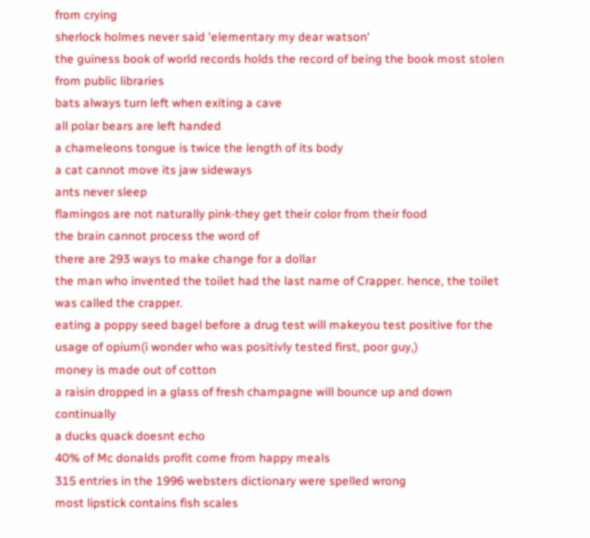from crying
sherlock holmes never said 'elementary my dear watson'
the guiness book of world records holds the record of being the book most stolen from public libraries
bats always turn left when exiting a cave
all polar bears are left handed
a chameleons tongue is twice the length of its body
a cat cannot move its jaw sideways
ants never sleep
flamingos are not naturally pink-they get their color from their food
the brain cannot process the word of
there are 293 ways to make change for a dollar
the man who invented the toilet had the last name of Crapper. hence, the toilet was called the crapper.
eating a poppy seed bagel before a drug test will makeyou test positive for the usage of opium(i wonder who was positivly tested first, poor guy,)
money is made out of cotton
a raisin dropped in a glass of fresh champagne will bounce up and down continually
a ducks quack doesnt echo
40% of Mc donalds profit come from happy meals
315 entries in the 1996 websters dictionary were spelled wrong
most lipstick contains fish scales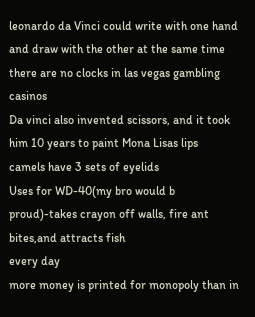leonardo da Vinci could write with one hand and draw with the other at the same time
there are no clocks in las vegas gambling casinos
Da vinci also invented scissors, and it took him 10 years to paint Mona Lisas lips
camels have 3 sets of eyelids
Uses for WD-40(my bro would b proud)-takes crayon off walls, fire ant bites,and attracts fish
every day
more money is printed for monopoly than in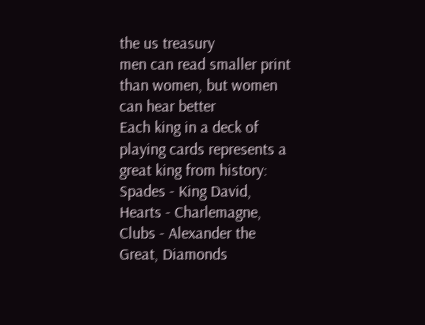the us treasury
men can read smaller print than women, but women can hear better
Each king in a deck of playing cards represents a great king from history: Spades - King David, Hearts - Charlemagne, Clubs - Alexander the Great, Diamonds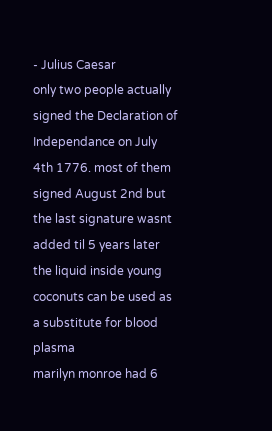- Julius Caesar
only two people actually signed the Declaration of Independance on July 4th 1776. most of them signed August 2nd but the last signature wasnt added til 5 years later
the liquid inside young coconuts can be used as a substitute for blood plasma
marilyn monroe had 6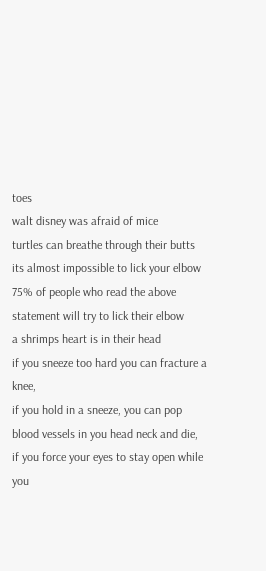toes
walt disney was afraid of mice
turtles can breathe through their butts
its almost impossible to lick your elbow
75% of people who read the above statement will try to lick their elbow
a shrimps heart is in their head
if you sneeze too hard you can fracture a knee,
if you hold in a sneeze, you can pop blood vessels in you head neck and die, if you force your eyes to stay open while you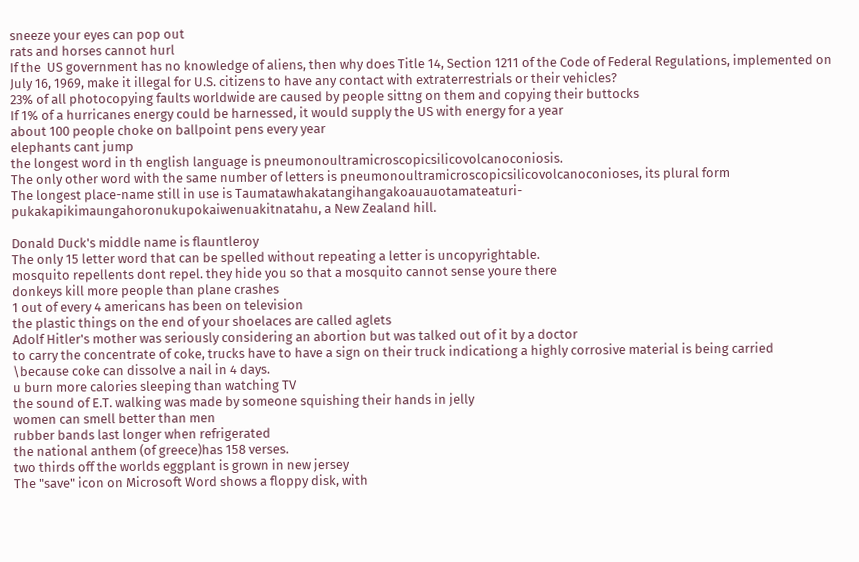sneeze your eyes can pop out
rats and horses cannot hurl
If the  US government has no knowledge of aliens, then why does Title 14, Section 1211 of the Code of Federal Regulations, implemented on July 16, 1969, make it illegal for U.S. citizens to have any contact with extraterrestrials or their vehicles?
23% of all photocopying faults worldwide are caused by people sittng on them and copying their buttocks
If 1% of a hurricanes energy could be harnessed, it would supply the US with energy for a year
about 100 people choke on ballpoint pens every year
elephants cant jump
the longest word in th english language is pneumonoultramicroscopicsilicovolcanoconiosis.
The only other word with the same number of letters is pneumonoultramicroscopicsilicovolcanoconioses, its plural form
The longest place-name still in use is Taumatawhakatangihangakoauauotamateaturi-
pukakapikimaungahoronukupokaiwenuakitnatahu, a New Zealand hill.

Donald Duck's middle name is flauntleroy
The only 15 letter word that can be spelled without repeating a letter is uncopyrightable.
mosquito repellents dont repel. they hide you so that a mosquito cannot sense youre there
donkeys kill more people than plane crashes
1 out of every 4 americans has been on television
the plastic things on the end of your shoelaces are called aglets
Adolf Hitler's mother was seriously considering an abortion but was talked out of it by a doctor
to carry the concentrate of coke, trucks have to have a sign on their truck indicationg a highly corrosive material is being carried
\because coke can dissolve a nail in 4 days.
u burn more calories sleeping than watching TV
the sound of E.T. walking was made by someone squishing their hands in jelly
women can smell better than men
rubber bands last longer when refrigerated
the national anthem (of greece)has 158 verses.
two thirds off the worlds eggplant is grown in new jersey
The "save" icon on Microsoft Word shows a floppy disk, with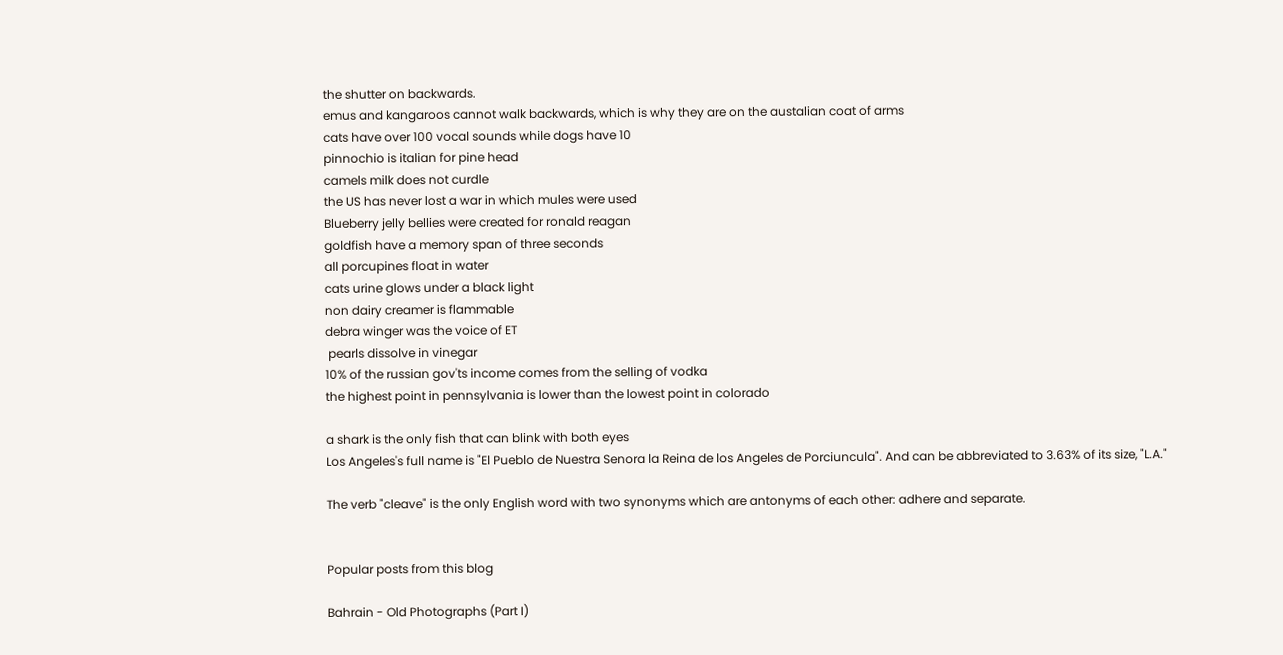the shutter on backwards.
emus and kangaroos cannot walk backwards, which is why they are on the austalian coat of arms
cats have over 100 vocal sounds while dogs have 10
pinnochio is italian for pine head
camels milk does not curdle
the US has never lost a war in which mules were used
Blueberry jelly bellies were created for ronald reagan
goldfish have a memory span of three seconds
all porcupines float in water
cats urine glows under a black light
non dairy creamer is flammable
debra winger was the voice of ET
 pearls dissolve in vinegar
10% of the russian gov'ts income comes from the selling of vodka
the highest point in pennsylvania is lower than the lowest point in colorado

a shark is the only fish that can blink with both eyes
Los Angeles's full name is "El Pueblo de Nuestra Senora la Reina de los Angeles de Porciuncula". And can be abbreviated to 3.63% of its size, "L.A."

The verb "cleave" is the only English word with two synonyms which are antonyms of each other: adhere and separate.


Popular posts from this blog

Bahrain - Old Photographs (Part I)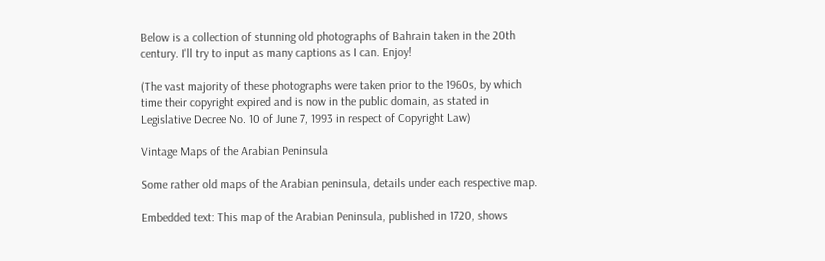Below is a collection of stunning old photographs of Bahrain taken in the 20th century. I'll try to input as many captions as I can. Enjoy!

(The vast majority of these photographs were taken prior to the 1960s, by which time their copyright expired and is now in the public domain, as stated in Legislative Decree No. 10 of June 7, 1993 in respect of Copyright Law)

Vintage Maps of the Arabian Peninsula

Some rather old maps of the Arabian peninsula, details under each respective map.

Embedded text: This map of the Arabian Peninsula, published in 1720, shows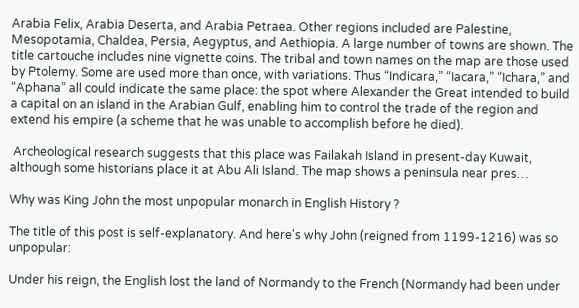Arabia Felix, Arabia Deserta, and Arabia Petraea. Other regions included are Palestine, Mesopotamia, Chaldea, Persia, Aegyptus, and Aethiopia. A large number of towns are shown. The title cartouche includes nine vignette coins. The tribal and town names on the map are those used by Ptolemy. Some are used more than once, with variations. Thus “Indicara,” “Iacara,” “Ichara,” and “Aphana” all could indicate the same place: the spot where Alexander the Great intended to build a capital on an island in the Arabian Gulf, enabling him to control the trade of the region and extend his empire (a scheme that he was unable to accomplish before he died).

 Archeological research suggests that this place was Failakah Island in present-day Kuwait, although some historians place it at Abu Ali Island. The map shows a peninsula near pres…

Why was King John the most unpopular monarch in English History ?

The title of this post is self-explanatory. And here's why John (reigned from 1199-1216) was so unpopular:

Under his reign, the English lost the land of Normandy to the French (Normandy had been under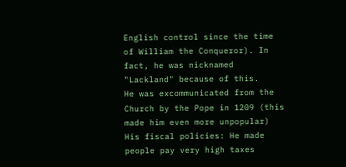English control since the time of William the Conqueror). In fact, he was nicknamed "Lackland" because of this.
He was excommunicated from the Church by the Pope in 1209 (this made him even more unpopular)
His fiscal policies: He made people pay very high taxes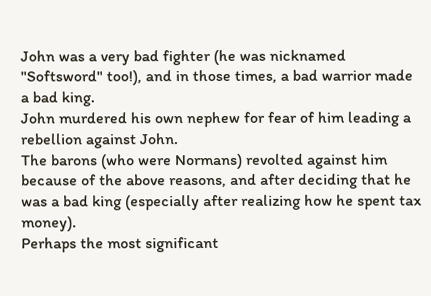John was a very bad fighter (he was nicknamed "Softsword" too!), and in those times, a bad warrior made a bad king.
John murdered his own nephew for fear of him leading a rebellion against John.
The barons (who were Normans) revolted against him because of the above reasons, and after deciding that he was a bad king (especially after realizing how he spent tax money).
Perhaps the most significant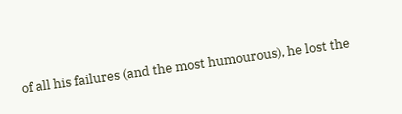of all his failures (and the most humourous), he lost the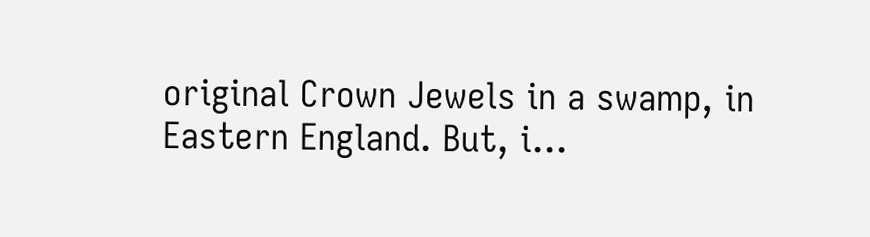original Crown Jewels in a swamp, in Eastern England. But, i…